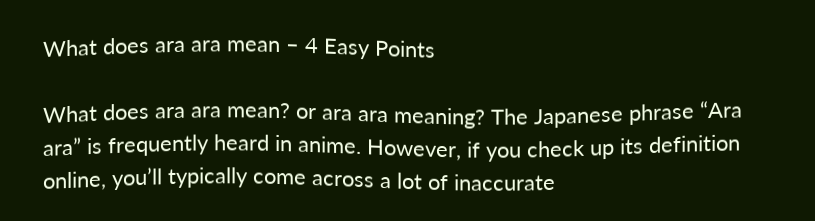What does ara ara mean – 4 Easy Points

What does ara ara mean? or ara ara meaning? The Japanese phrase “Ara ara” is frequently heard in anime. However, if you check up its definition online, you’ll typically come across a lot of inaccurate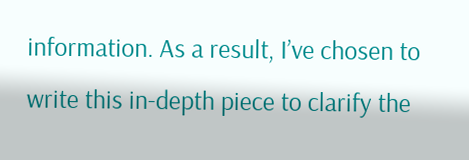information. As a result, I’ve chosen to write this in-depth piece to clarify the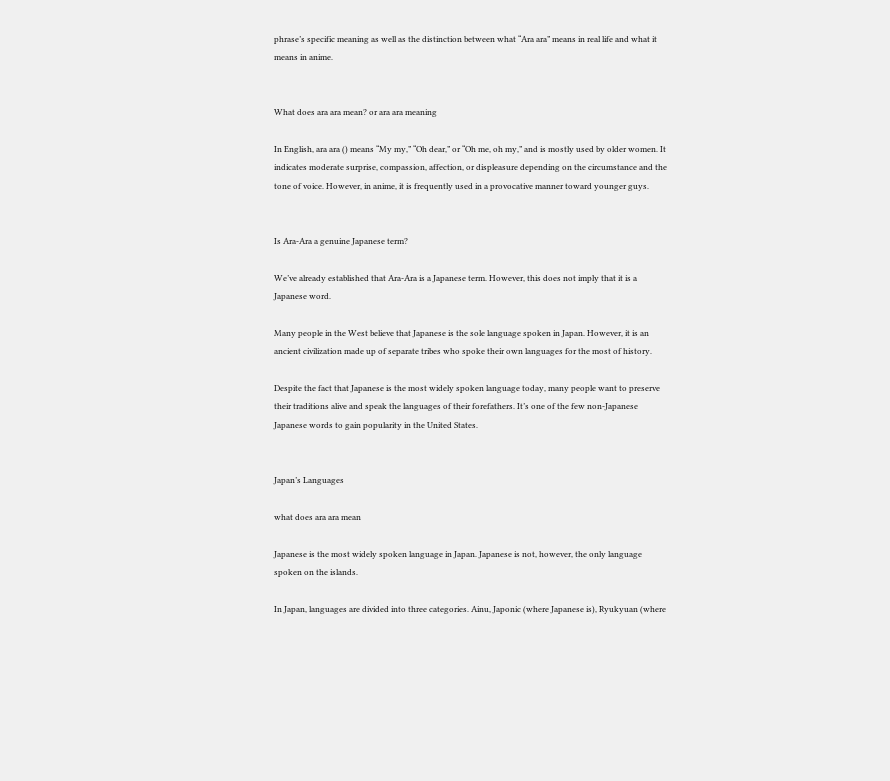phrase’s specific meaning as well as the distinction between what “Ara ara” means in real life and what it means in anime.


What does ara ara mean? or ara ara meaning

In English, ara ara () means “My my,” “Oh dear,” or “Oh me, oh my,” and is mostly used by older women. It indicates moderate surprise, compassion, affection, or displeasure depending on the circumstance and the tone of voice. However, in anime, it is frequently used in a provocative manner toward younger guys.


Is Ara-Ara a genuine Japanese term?

We’ve already established that Ara-Ara is a Japanese term. However, this does not imply that it is a Japanese word.

Many people in the West believe that Japanese is the sole language spoken in Japan. However, it is an ancient civilization made up of separate tribes who spoke their own languages for the most of history.

Despite the fact that Japanese is the most widely spoken language today, many people want to preserve their traditions alive and speak the languages of their forefathers. It’s one of the few non-Japanese Japanese words to gain popularity in the United States.


Japan’s Languages

what does ara ara mean

Japanese is the most widely spoken language in Japan. Japanese is not, however, the only language spoken on the islands.

In Japan, languages are divided into three categories. Ainu, Japonic (where Japanese is), Ryukyuan (where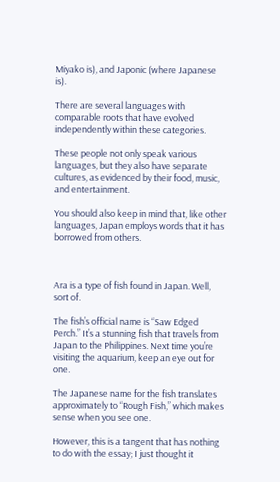Miyako is), and Japonic (where Japanese is).

There are several languages with comparable roots that have evolved independently within these categories.

These people not only speak various languages, but they also have separate cultures, as evidenced by their food, music, and entertainment.

You should also keep in mind that, like other languages, Japan employs words that it has borrowed from others.



Ara is a type of fish found in Japan. Well, sort of.

The fish’s official name is “Saw Edged Perch.” It’s a stunning fish that travels from Japan to the Philippines. Next time you’re visiting the aquarium, keep an eye out for one.

The Japanese name for the fish translates approximately to “Rough Fish,” which makes sense when you see one.

However, this is a tangent that has nothing to do with the essay; I just thought it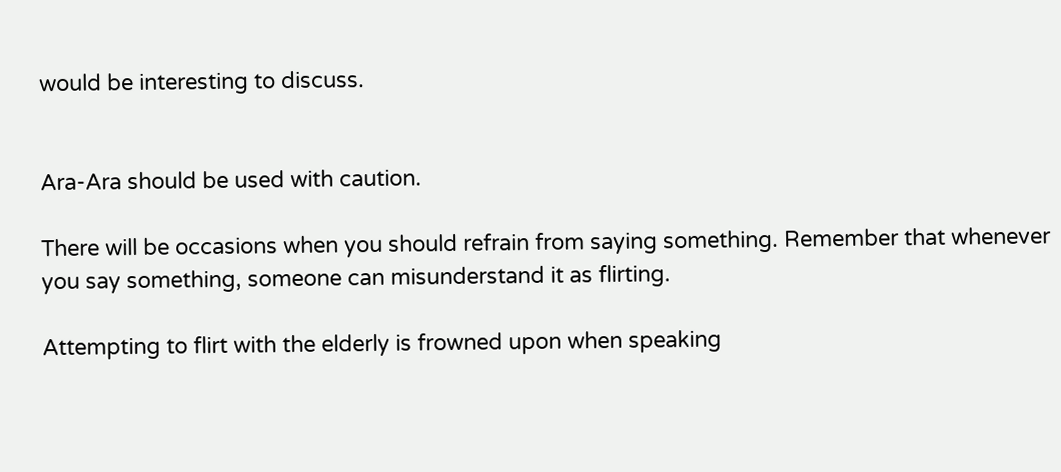would be interesting to discuss.


Ara-Ara should be used with caution.

There will be occasions when you should refrain from saying something. Remember that whenever you say something, someone can misunderstand it as flirting.

Attempting to flirt with the elderly is frowned upon when speaking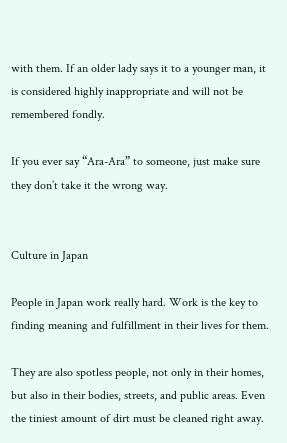with them. If an older lady says it to a younger man, it is considered highly inappropriate and will not be remembered fondly.

If you ever say “Ara-Ara” to someone, just make sure they don’t take it the wrong way.


Culture in Japan

People in Japan work really hard. Work is the key to finding meaning and fulfillment in their lives for them.

They are also spotless people, not only in their homes, but also in their bodies, streets, and public areas. Even the tiniest amount of dirt must be cleaned right away.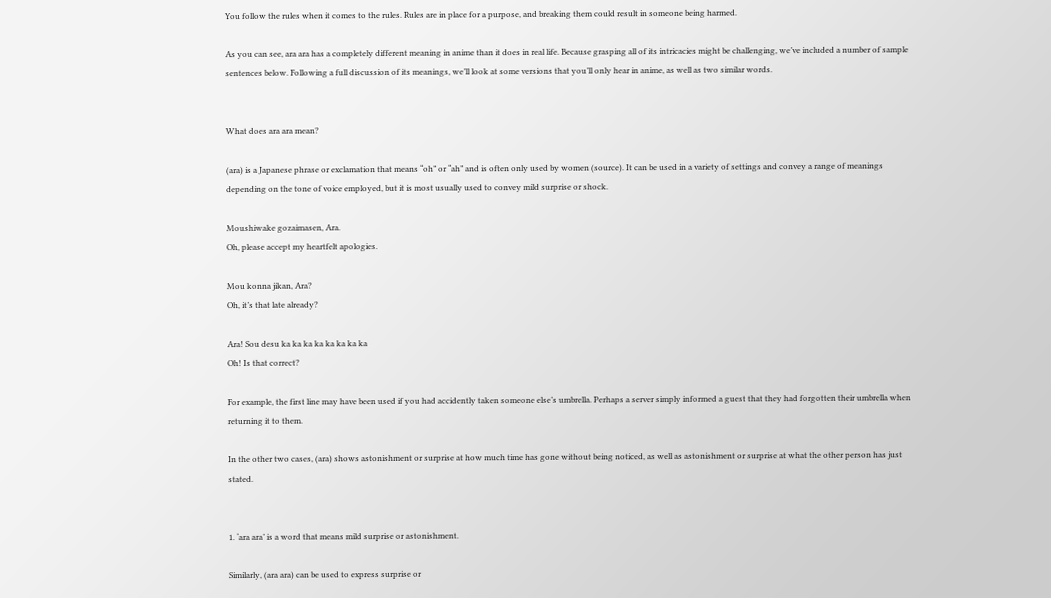You follow the rules when it comes to the rules. Rules are in place for a purpose, and breaking them could result in someone being harmed.

As you can see, ara ara has a completely different meaning in anime than it does in real life. Because grasping all of its intricacies might be challenging, we’ve included a number of sample sentences below. Following a full discussion of its meanings, we’ll look at some versions that you’ll only hear in anime, as well as two similar words.


What does ara ara mean?

(ara) is a Japanese phrase or exclamation that means “oh” or “ah” and is often only used by women (source). It can be used in a variety of settings and convey a range of meanings depending on the tone of voice employed, but it is most usually used to convey mild surprise or shock.

Moushiwake gozaimasen, Ara.
Oh, please accept my heartfelt apologies.

Mou konna jikan, Ara?
Oh, it’s that late already?

Ara! Sou desu ka ka ka ka ka ka ka ka
Oh! Is that correct?

For example, the first line may have been used if you had accidently taken someone else’s umbrella. Perhaps a server simply informed a guest that they had forgotten their umbrella when returning it to them.

In the other two cases, (ara) shows astonishment or surprise at how much time has gone without being noticed, as well as astonishment or surprise at what the other person has just stated.


1. ‘ara ara’ is a word that means mild surprise or astonishment.

Similarly, (ara ara) can be used to express surprise or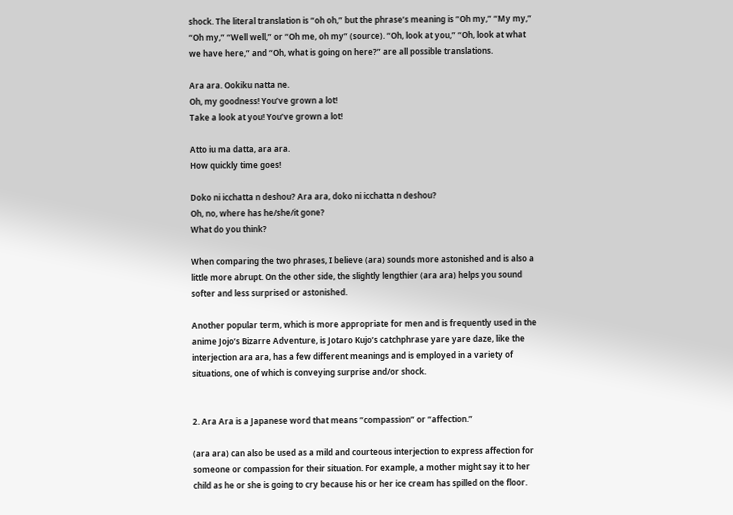shock. The literal translation is “oh oh,” but the phrase’s meaning is “Oh my,” “My my,” “Oh my,” “Well well,” or “Oh me, oh my” (source). “Oh, look at you,” “Oh, look at what we have here,” and “Oh, what is going on here?” are all possible translations.

Ara ara. Ookiku natta ne.
Oh, my goodness! You’ve grown a lot!
Take a look at you! You’ve grown a lot!

Atto iu ma datta, ara ara.
How quickly time goes!

Doko ni icchatta n deshou? Ara ara, doko ni icchatta n deshou?
Oh, no, where has he/she/it gone?
What do you think?

When comparing the two phrases, I believe (ara) sounds more astonished and is also a little more abrupt. On the other side, the slightly lengthier (ara ara) helps you sound softer and less surprised or astonished.

Another popular term, which is more appropriate for men and is frequently used in the anime Jojo’s Bizarre Adventure, is Jotaro Kujo’s catchphrase yare yare daze, like the interjection ara ara, has a few different meanings and is employed in a variety of situations, one of which is conveying surprise and/or shock.


2. Ara Ara is a Japanese word that means “compassion” or “affection.”

(ara ara) can also be used as a mild and courteous interjection to express affection for someone or compassion for their situation. For example, a mother might say it to her child as he or she is going to cry because his or her ice cream has spilled on the floor.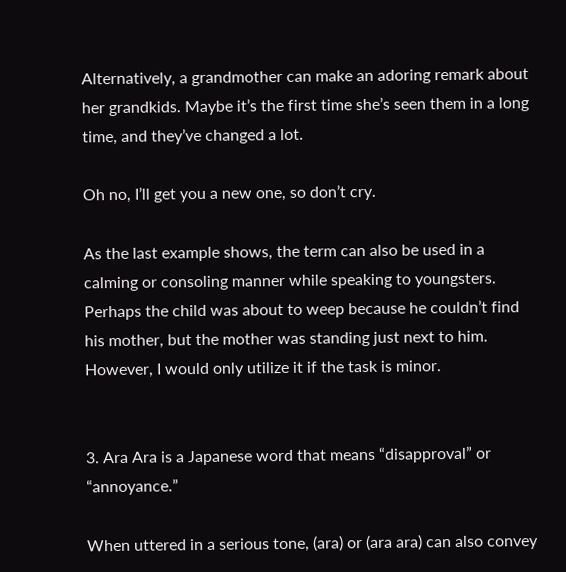Alternatively, a grandmother can make an adoring remark about her grandkids. Maybe it’s the first time she’s seen them in a long time, and they’ve changed a lot.

Oh no, I’ll get you a new one, so don’t cry.

As the last example shows, the term can also be used in a calming or consoling manner while speaking to youngsters. Perhaps the child was about to weep because he couldn’t find his mother, but the mother was standing just next to him. However, I would only utilize it if the task is minor.


3. Ara Ara is a Japanese word that means “disapproval” or “annoyance.”

When uttered in a serious tone, (ara) or (ara ara) can also convey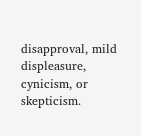disapproval, mild displeasure, cynicism, or skepticism.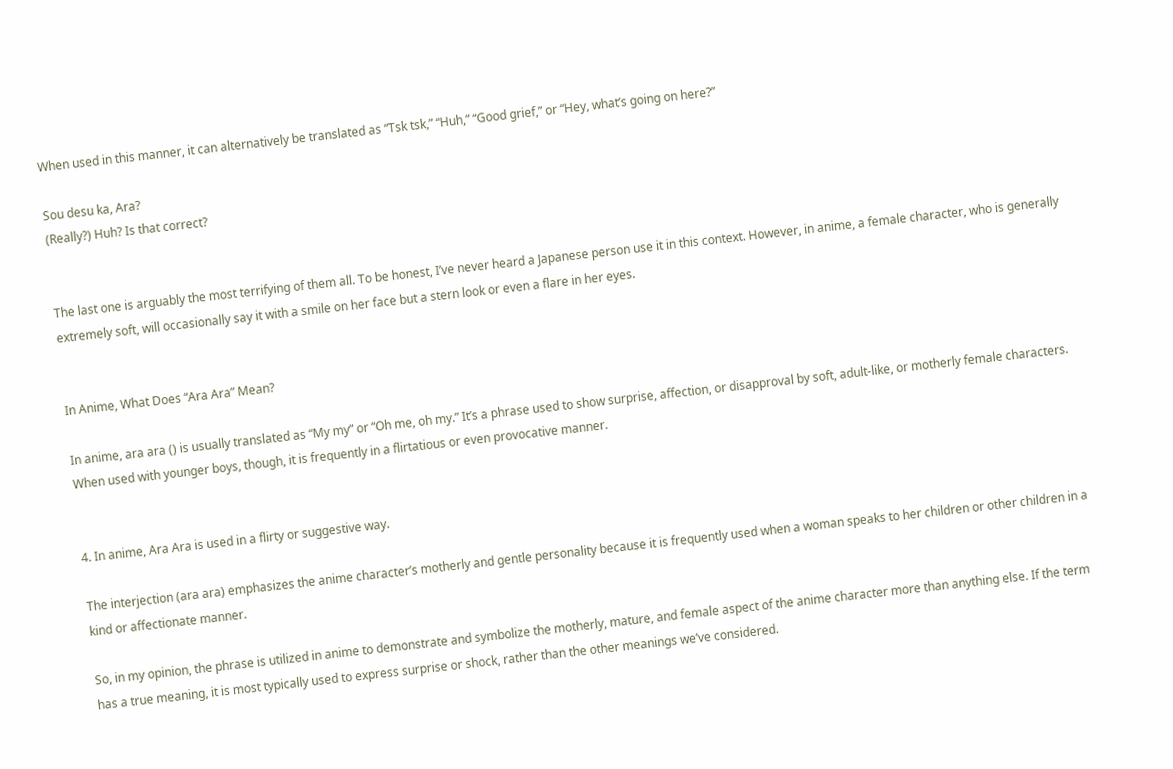When used in this manner, it can alternatively be translated as “Tsk tsk,” “Huh,” “Good grief,” or “Hey, what’s going on here?”

Sou desu ka, Ara?
(Really?) Huh? Is that correct?


The last one is arguably the most terrifying of them all. To be honest, I’ve never heard a Japanese person use it in this context. However, in anime, a female character, who is generally extremely soft, will occasionally say it with a smile on her face but a stern look or even a flare in her eyes.


In Anime, What Does “Ara Ara” Mean?

In anime, ara ara () is usually translated as “My my” or “Oh me, oh my.” It’s a phrase used to show surprise, affection, or disapproval by soft, adult-like, or motherly female characters. When used with younger boys, though, it is frequently in a flirtatious or even provocative manner.


4. In anime, Ara Ara is used in a flirty or suggestive way.

The interjection (ara ara) emphasizes the anime character’s motherly and gentle personality because it is frequently used when a woman speaks to her children or other children in a kind or affectionate manner.

So, in my opinion, the phrase is utilized in anime to demonstrate and symbolize the motherly, mature, and female aspect of the anime character more than anything else. If the term has a true meaning, it is most typically used to express surprise or shock, rather than the other meanings we’ve considered.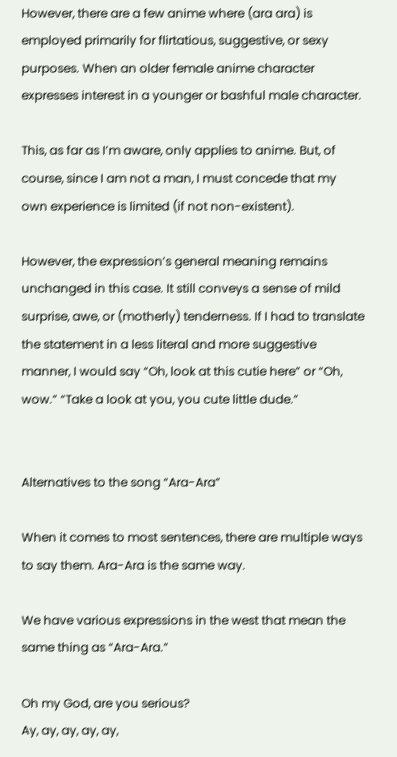However, there are a few anime where (ara ara) is employed primarily for flirtatious, suggestive, or sexy purposes. When an older female anime character expresses interest in a younger or bashful male character.

This, as far as I’m aware, only applies to anime. But, of course, since I am not a man, I must concede that my own experience is limited (if not non-existent).

However, the expression’s general meaning remains unchanged in this case. It still conveys a sense of mild surprise, awe, or (motherly) tenderness. If I had to translate the statement in a less literal and more suggestive manner, I would say “Oh, look at this cutie here” or “Oh, wow.” “Take a look at you, you cute little dude.”


Alternatives to the song “Ara-Ara”

When it comes to most sentences, there are multiple ways to say them. Ara-Ara is the same way.

We have various expressions in the west that mean the same thing as “Ara-Ara.”

Oh my God, are you serious?
Ay, ay, ay, ay, ay,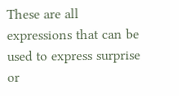These are all expressions that can be used to express surprise or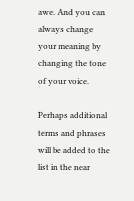awe. And you can always change your meaning by changing the tone of your voice.

Perhaps additional terms and phrases will be added to the list in the near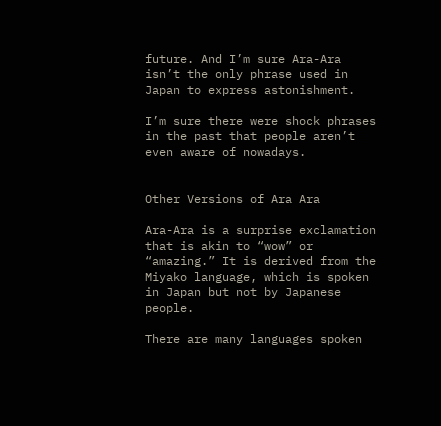future. And I’m sure Ara-Ara isn’t the only phrase used in Japan to express astonishment.

I’m sure there were shock phrases in the past that people aren’t even aware of nowadays.


Other Versions of Ara Ara

Ara-Ara is a surprise exclamation that is akin to “wow” or “amazing.” It is derived from the Miyako language, which is spoken in Japan but not by Japanese people.

There are many languages spoken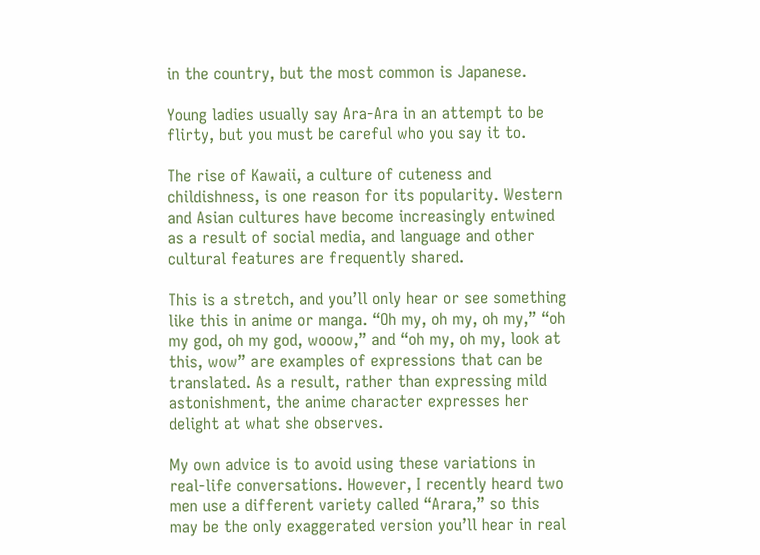in the country, but the most common is Japanese.

Young ladies usually say Ara-Ara in an attempt to be flirty, but you must be careful who you say it to.

The rise of Kawaii, a culture of cuteness and childishness, is one reason for its popularity. Western and Asian cultures have become increasingly entwined as a result of social media, and language and other cultural features are frequently shared.

This is a stretch, and you’ll only hear or see something like this in anime or manga. “Oh my, oh my, oh my,” “oh my god, oh my god, wooow,” and “oh my, oh my, look at this, wow” are examples of expressions that can be translated. As a result, rather than expressing mild astonishment, the anime character expresses her delight at what she observes.

My own advice is to avoid using these variations in real-life conversations. However, I recently heard two men use a different variety called “Arara,” so this may be the only exaggerated version you’ll hear in real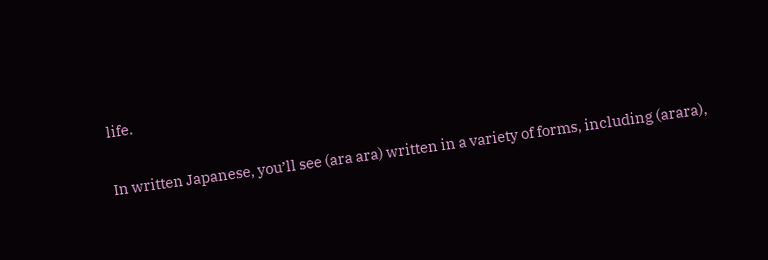life.

In written Japanese, you’ll see (ara ara) written in a variety of forms, including (arara),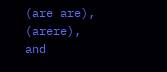(are are), (arere), and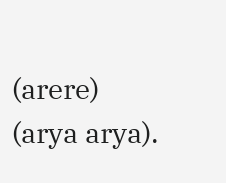(arere) (arya arya).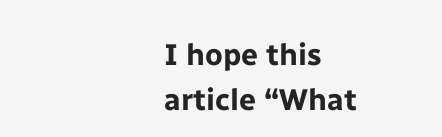I hope this article “What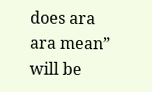does ara ara mean” will be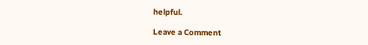helpful.

Leave a Comment